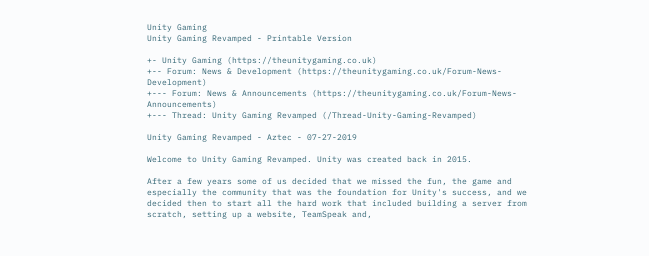Unity Gaming
Unity Gaming Revamped - Printable Version

+- Unity Gaming (https://theunitygaming.co.uk)
+-- Forum: News & Development (https://theunitygaming.co.uk/Forum-News-Development)
+--- Forum: News & Announcements (https://theunitygaming.co.uk/Forum-News-Announcements)
+--- Thread: Unity Gaming Revamped (/Thread-Unity-Gaming-Revamped)

Unity Gaming Revamped - Aztec - 07-27-2019

Welcome to Unity Gaming Revamped. Unity was created back in 2015.

After a few years some of us decided that we missed the fun, the game and especially the community that was the foundation for Unity's success, and we decided then to start all the hard work that included building a server from scratch, setting up a website, TeamSpeak and,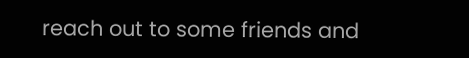reach out to some friends and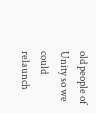old people of Unity so we could relaunch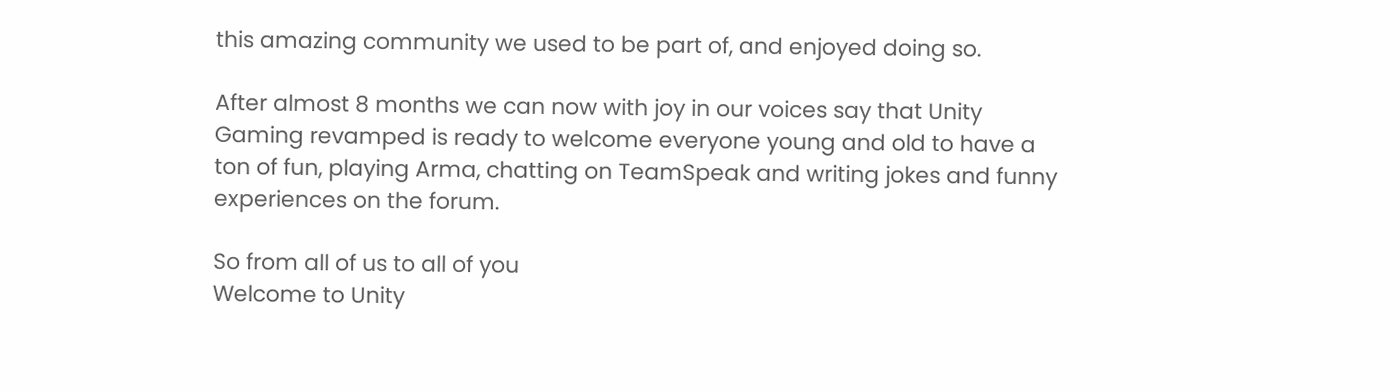this amazing community we used to be part of, and enjoyed doing so.

After almost 8 months we can now with joy in our voices say that Unity Gaming revamped is ready to welcome everyone young and old to have a ton of fun, playing Arma, chatting on TeamSpeak and writing jokes and funny experiences on the forum.

So from all of us to all of you
Welcome to Unity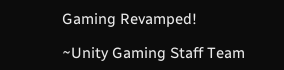Gaming Revamped!

~Unity Gaming Staff Team